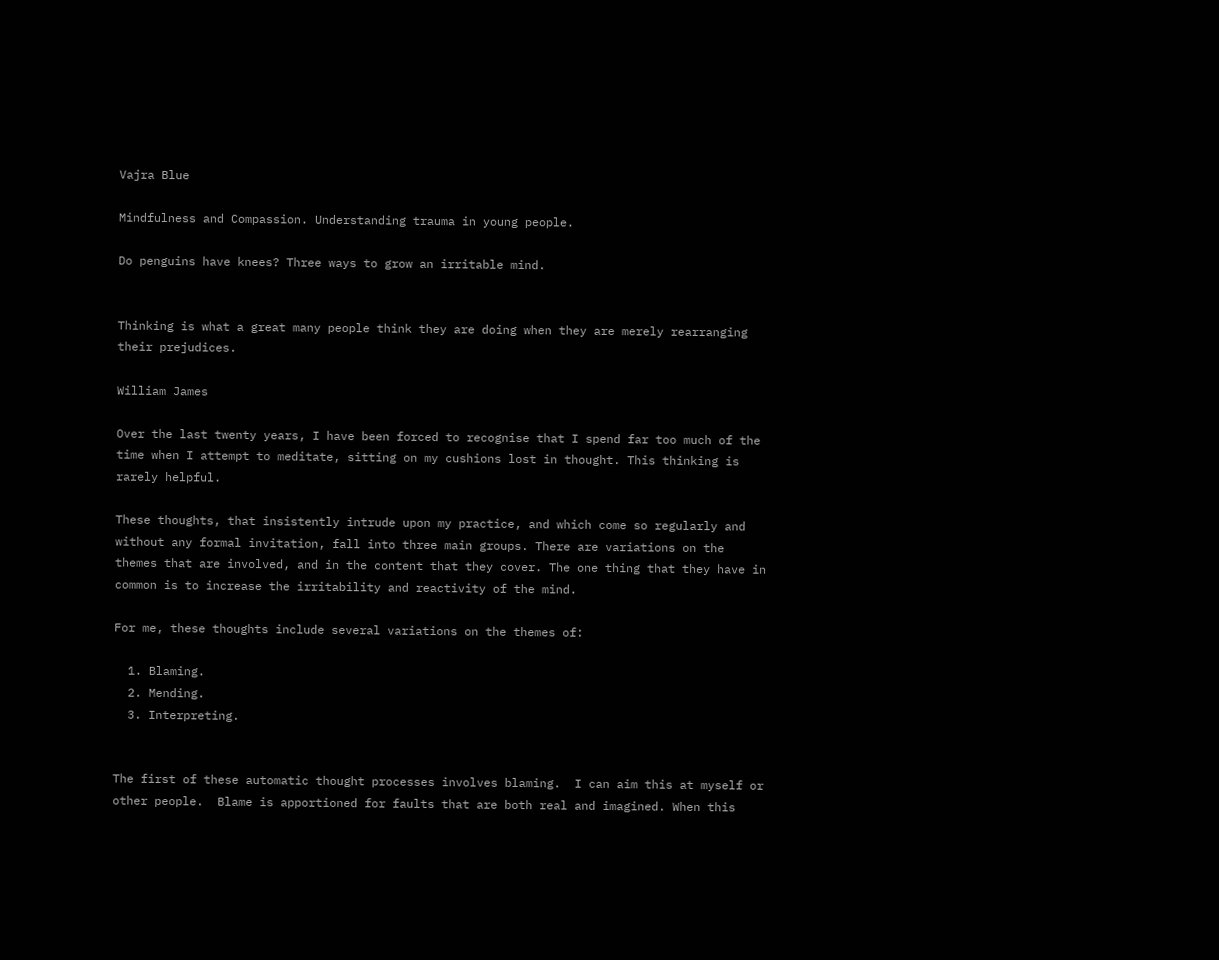Vajra Blue

Mindfulness and Compassion. Understanding trauma in young people.

Do penguins have knees? Three ways to grow an irritable mind.


Thinking is what a great many people think they are doing when they are merely rearranging their prejudices.

William James

Over the last twenty years, I have been forced to recognise that I spend far too much of the time when I attempt to meditate, sitting on my cushions lost in thought. This thinking is rarely helpful.

These thoughts, that insistently intrude upon my practice, and which come so regularly and without any formal invitation, fall into three main groups. There are variations on the themes that are involved, and in the content that they cover. The one thing that they have in common is to increase the irritability and reactivity of the mind.

For me, these thoughts include several variations on the themes of:

  1. Blaming.
  2. Mending.
  3. Interpreting.


The first of these automatic thought processes involves blaming.  I can aim this at myself or other people.  Blame is apportioned for faults that are both real and imagined. When this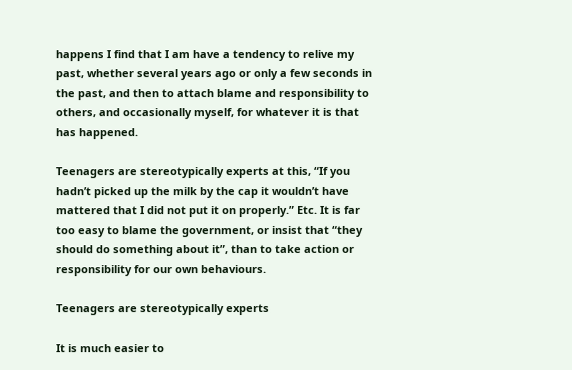happens I find that I am have a tendency to relive my past, whether several years ago or only a few seconds in the past, and then to attach blame and responsibility to others, and occasionally myself, for whatever it is that has happened.

Teenagers are stereotypically experts at this, “If you hadn’t picked up the milk by the cap it wouldn’t have mattered that I did not put it on properly.” Etc. It is far too easy to blame the government, or insist that “they should do something about it”, than to take action or responsibility for our own behaviours.

Teenagers are stereotypically experts

It is much easier to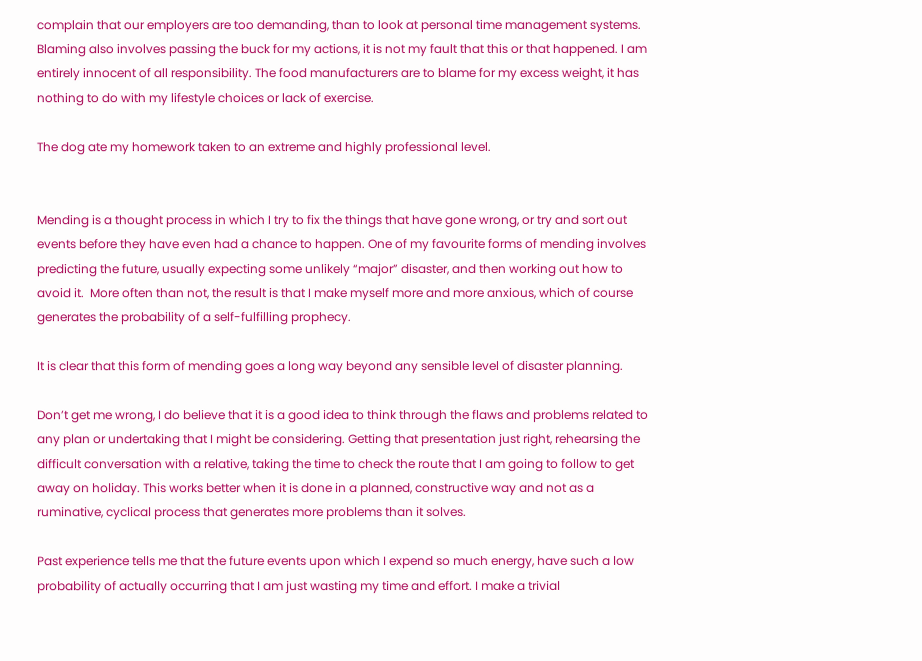complain that our employers are too demanding, than to look at personal time management systems. Blaming also involves passing the buck for my actions, it is not my fault that this or that happened. I am entirely innocent of all responsibility. The food manufacturers are to blame for my excess weight, it has nothing to do with my lifestyle choices or lack of exercise.

The dog ate my homework taken to an extreme and highly professional level.


Mending is a thought process in which I try to fix the things that have gone wrong, or try and sort out events before they have even had a chance to happen. One of my favourite forms of mending involves predicting the future, usually expecting some unlikely “major” disaster, and then working out how to avoid it.  More often than not, the result is that I make myself more and more anxious, which of course generates the probability of a self-fulfilling prophecy.

It is clear that this form of mending goes a long way beyond any sensible level of disaster planning.

Don’t get me wrong, I do believe that it is a good idea to think through the flaws and problems related to any plan or undertaking that I might be considering. Getting that presentation just right, rehearsing the difficult conversation with a relative, taking the time to check the route that I am going to follow to get away on holiday. This works better when it is done in a planned, constructive way and not as a ruminative, cyclical process that generates more problems than it solves.

Past experience tells me that the future events upon which I expend so much energy, have such a low probability of actually occurring that I am just wasting my time and effort. I make a trivial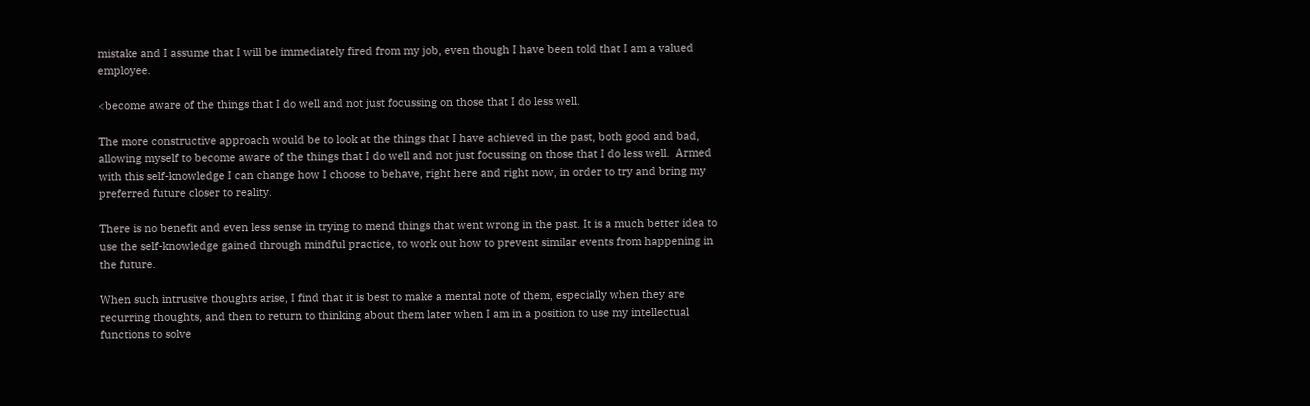mistake and I assume that I will be immediately fired from my job, even though I have been told that I am a valued employee.

<become aware of the things that I do well and not just focussing on those that I do less well.

The more constructive approach would be to look at the things that I have achieved in the past, both good and bad, allowing myself to become aware of the things that I do well and not just focussing on those that I do less well.  Armed with this self-knowledge I can change how I choose to behave, right here and right now, in order to try and bring my preferred future closer to reality.

There is no benefit and even less sense in trying to mend things that went wrong in the past. It is a much better idea to use the self-knowledge gained through mindful practice, to work out how to prevent similar events from happening in the future.

When such intrusive thoughts arise, I find that it is best to make a mental note of them, especially when they are recurring thoughts, and then to return to thinking about them later when I am in a position to use my intellectual functions to solve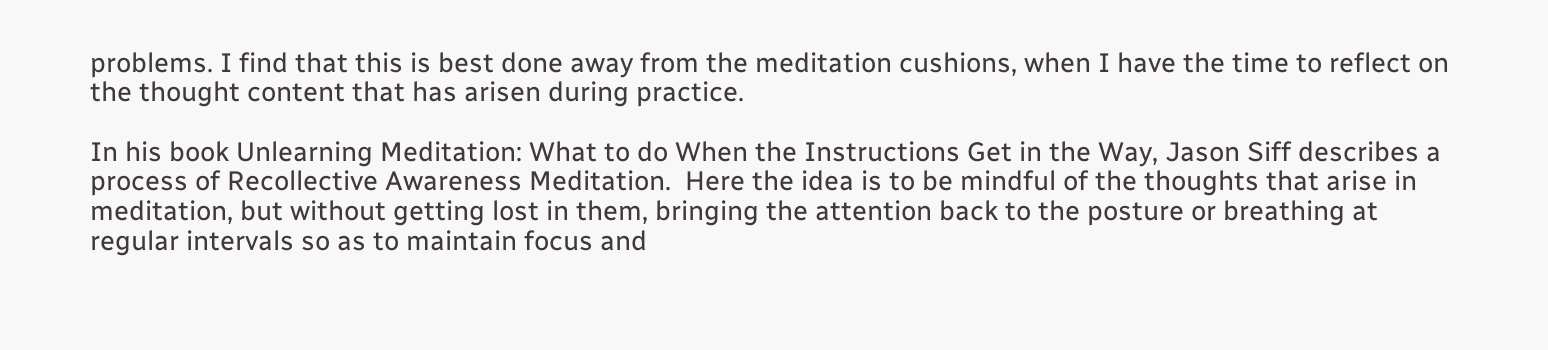problems. I find that this is best done away from the meditation cushions, when I have the time to reflect on the thought content that has arisen during practice.

In his book Unlearning Meditation: What to do When the Instructions Get in the Way, Jason Siff describes a process of Recollective Awareness Meditation.  Here the idea is to be mindful of the thoughts that arise in meditation, but without getting lost in them, bringing the attention back to the posture or breathing at regular intervals so as to maintain focus and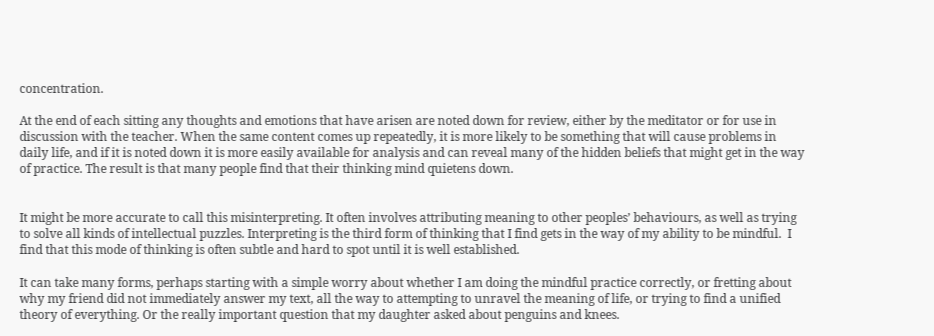concentration.

At the end of each sitting any thoughts and emotions that have arisen are noted down for review, either by the meditator or for use in discussion with the teacher. When the same content comes up repeatedly, it is more likely to be something that will cause problems in daily life, and if it is noted down it is more easily available for analysis and can reveal many of the hidden beliefs that might get in the way of practice. The result is that many people find that their thinking mind quietens down.


It might be more accurate to call this misinterpreting. It often involves attributing meaning to other peoples’ behaviours, as well as trying to solve all kinds of intellectual puzzles. Interpreting is the third form of thinking that I find gets in the way of my ability to be mindful.  I find that this mode of thinking is often subtle and hard to spot until it is well established.

It can take many forms, perhaps starting with a simple worry about whether I am doing the mindful practice correctly, or fretting about why my friend did not immediately answer my text, all the way to attempting to unravel the meaning of life, or trying to find a unified theory of everything. Or the really important question that my daughter asked about penguins and knees.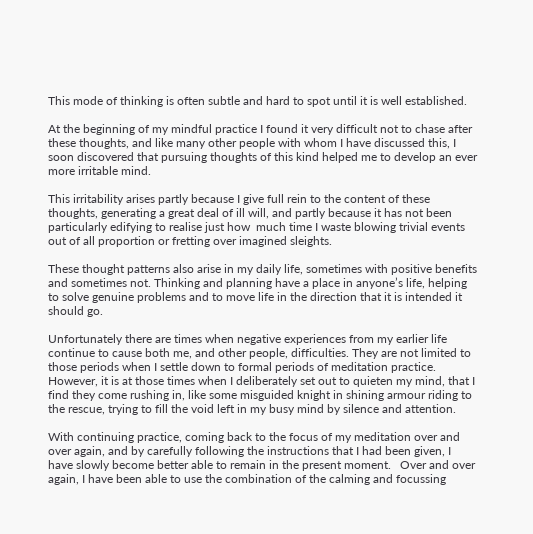This mode of thinking is often subtle and hard to spot until it is well established.

At the beginning of my mindful practice I found it very difficult not to chase after these thoughts, and like many other people with whom I have discussed this, I soon discovered that pursuing thoughts of this kind helped me to develop an ever more irritable mind.

This irritability arises partly because I give full rein to the content of these thoughts, generating a great deal of ill will, and partly because it has not been particularly edifying to realise just how  much time I waste blowing trivial events out of all proportion or fretting over imagined sleights.

These thought patterns also arise in my daily life, sometimes with positive benefits and sometimes not. Thinking and planning have a place in anyone’s life, helping to solve genuine problems and to move life in the direction that it is intended it should go.

Unfortunately there are times when negative experiences from my earlier life continue to cause both me, and other people, difficulties. They are not limited to those periods when I settle down to formal periods of meditation practice. However, it is at those times when I deliberately set out to quieten my mind, that I find they come rushing in, like some misguided knight in shining armour riding to the rescue, trying to fill the void left in my busy mind by silence and attention.

With continuing practice, coming back to the focus of my meditation over and over again, and by carefully following the instructions that I had been given, I have slowly become better able to remain in the present moment.   Over and over again, I have been able to use the combination of the calming and focussing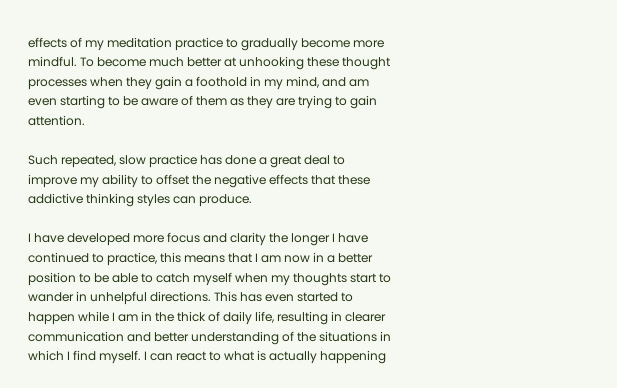effects of my meditation practice to gradually become more mindful. To become much better at unhooking these thought processes when they gain a foothold in my mind, and am even starting to be aware of them as they are trying to gain attention.

Such repeated, slow practice has done a great deal to improve my ability to offset the negative effects that these addictive thinking styles can produce.

I have developed more focus and clarity the longer I have continued to practice, this means that I am now in a better position to be able to catch myself when my thoughts start to wander in unhelpful directions. This has even started to happen while I am in the thick of daily life, resulting in clearer communication and better understanding of the situations in which I find myself. I can react to what is actually happening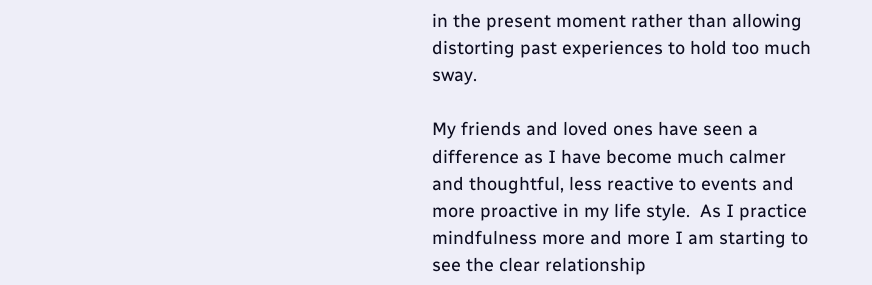in the present moment rather than allowing distorting past experiences to hold too much sway.

My friends and loved ones have seen a difference as I have become much calmer and thoughtful, less reactive to events and more proactive in my life style.  As I practice mindfulness more and more I am starting to see the clear relationship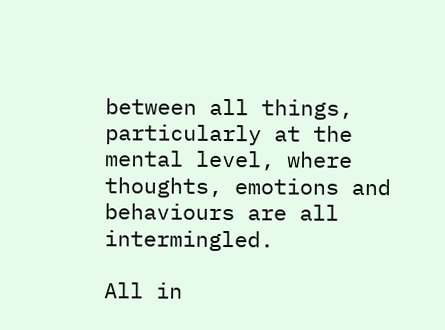between all things, particularly at the mental level, where thoughts, emotions and behaviours are all intermingled.

All in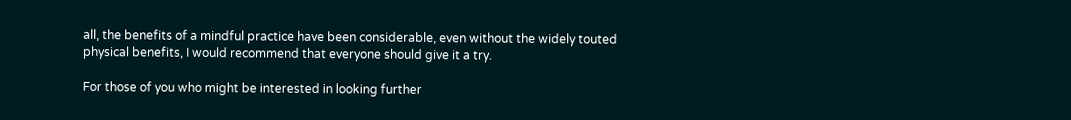all, the benefits of a mindful practice have been considerable, even without the widely touted physical benefits, I would recommend that everyone should give it a try.

For those of you who might be interested in looking further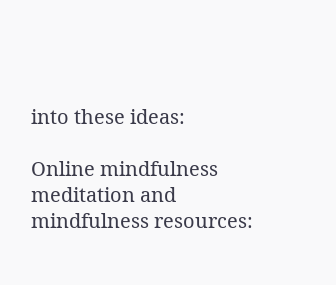into these ideas:

Online mindfulness meditation and mindfulness resources: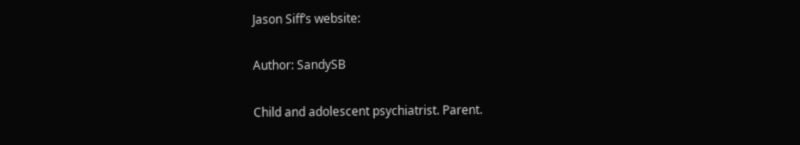Jason Siff’s website:

Author: SandySB

Child and adolescent psychiatrist. Parent.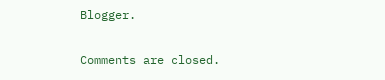Blogger.

Comments are closed.